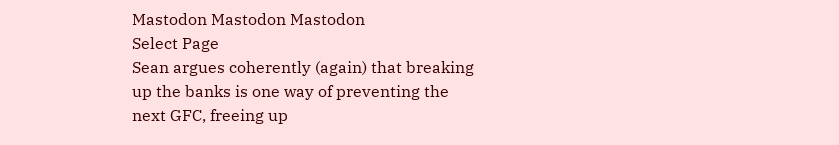Mastodon Mastodon Mastodon
Select Page
Sean argues coherently (again) that breaking up the banks is one way of preventing the next GFC, freeing up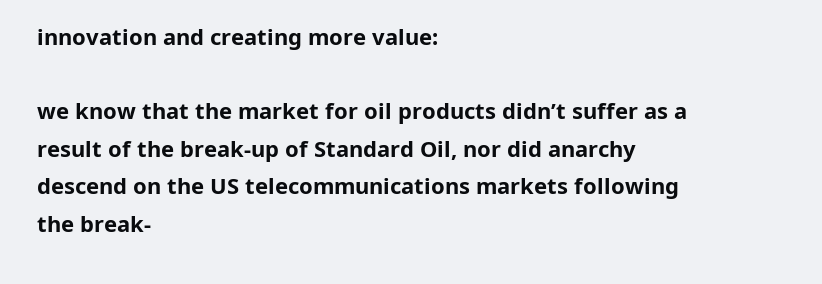innovation and creating more value:

we know that the market for oil products didn’t suffer as a result of the break-up of Standard Oil, nor did anarchy descend on the US telecommunications markets following the break-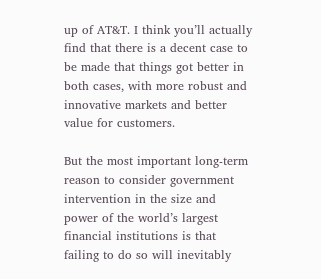up of AT&T. I think you’ll actually find that there is a decent case to be made that things got better in both cases, with more robust and innovative markets and better value for customers.

But the most important long-term reason to consider government intervention in the size and power of the world’s largest financial institutions is that failing to do so will inevitably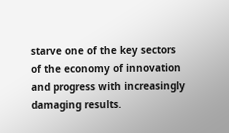starve one of the key sectors of the economy of innovation and progress with increasingly damaging results.